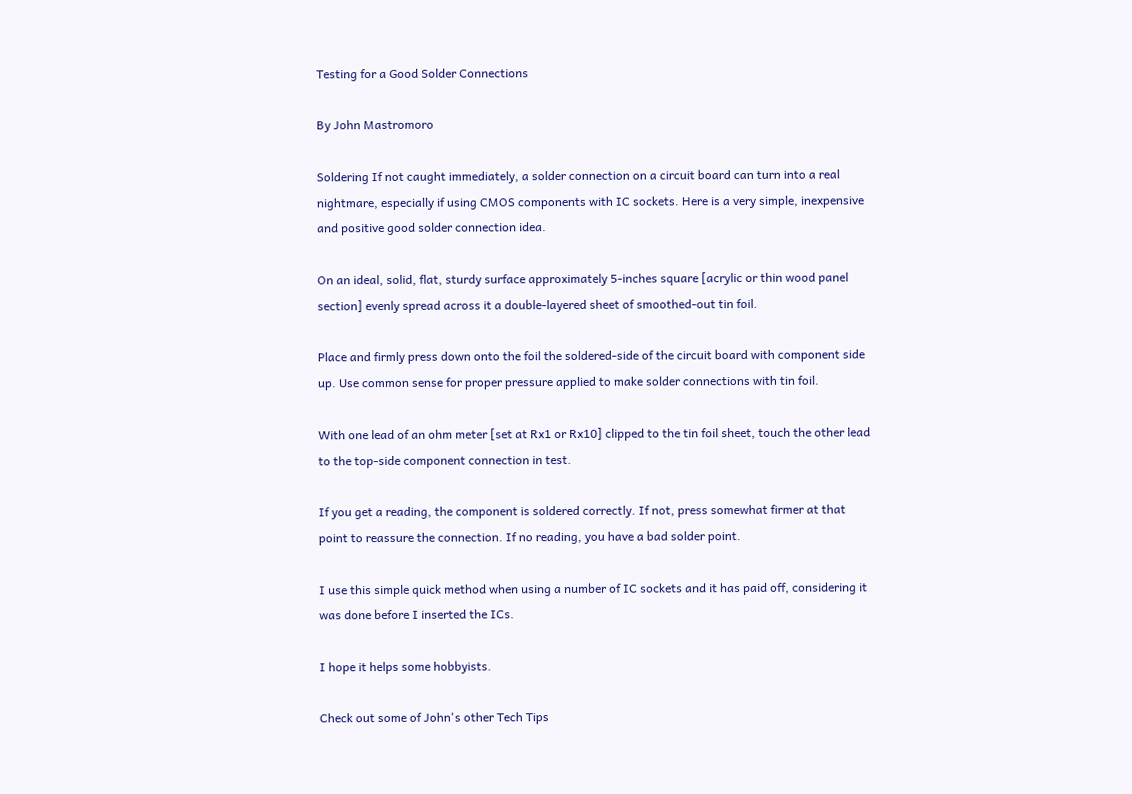Testing for a Good Solder Connections

By John Mastromoro

Soldering If not caught immediately, a solder connection on a circuit board can turn into a real nightmare, especially if using CMOS components with IC sockets. Here is a very simple, inexpensive and positive good solder connection idea.

On an ideal, solid, flat, sturdy surface approximately 5-inches square [acrylic or thin wood panel section] evenly spread across it a double-layered sheet of smoothed-out tin foil.

Place and firmly press down onto the foil the soldered-side of the circuit board with component side up. Use common sense for proper pressure applied to make solder connections with tin foil.

With one lead of an ohm meter [set at Rx1 or Rx10] clipped to the tin foil sheet, touch the other lead to the top-side component connection in test.

If you get a reading, the component is soldered correctly. If not, press somewhat firmer at that point to reassure the connection. If no reading, you have a bad solder point.

I use this simple quick method when using a number of IC sockets and it has paid off, considering it was done before I inserted the ICs.

I hope it helps some hobbyists.

Check out some of John's other Tech Tips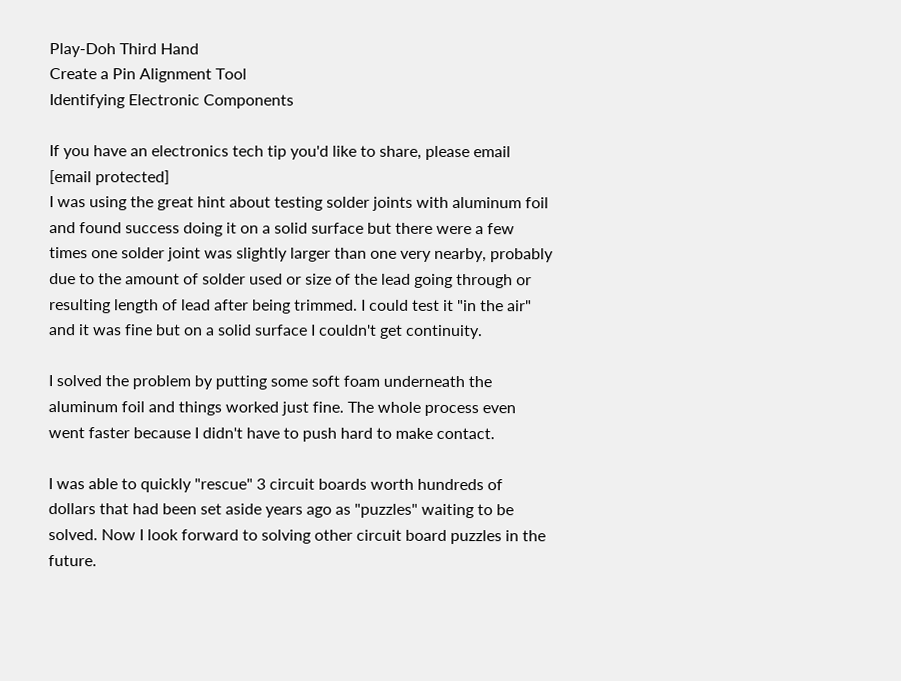Play-Doh Third Hand
Create a Pin Alignment Tool
Identifying Electronic Components

If you have an electronics tech tip you'd like to share, please email [email protected]
I was using the great hint about testing solder joints with aluminum foil and found success doing it on a solid surface but there were a few times one solder joint was slightly larger than one very nearby, probably due to the amount of solder used or size of the lead going through or resulting length of lead after being trimmed. I could test it "in the air" and it was fine but on a solid surface I couldn't get continuity.

I solved the problem by putting some soft foam underneath the aluminum foil and things worked just fine. The whole process even went faster because I didn't have to push hard to make contact.

I was able to quickly "rescue" 3 circuit boards worth hundreds of dollars that had been set aside years ago as "puzzles" waiting to be solved. Now I look forward to solving other circuit board puzzles in the future.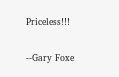Priceless!!!

--Gary Foxe